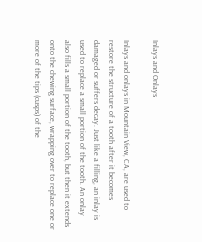Inlays and Onlays

Inlays and onlays in Mountain View, CA, are used to restore the structure of a tooth after it becomes damaged or suffers decay. Just like a filling, an inlay is used to replace a small portion of the tooth. An onlay also fills a small portion of the tooth, but then it extends onto the chewing surface, wrapping over to replace one or more of the tips (cusps) of the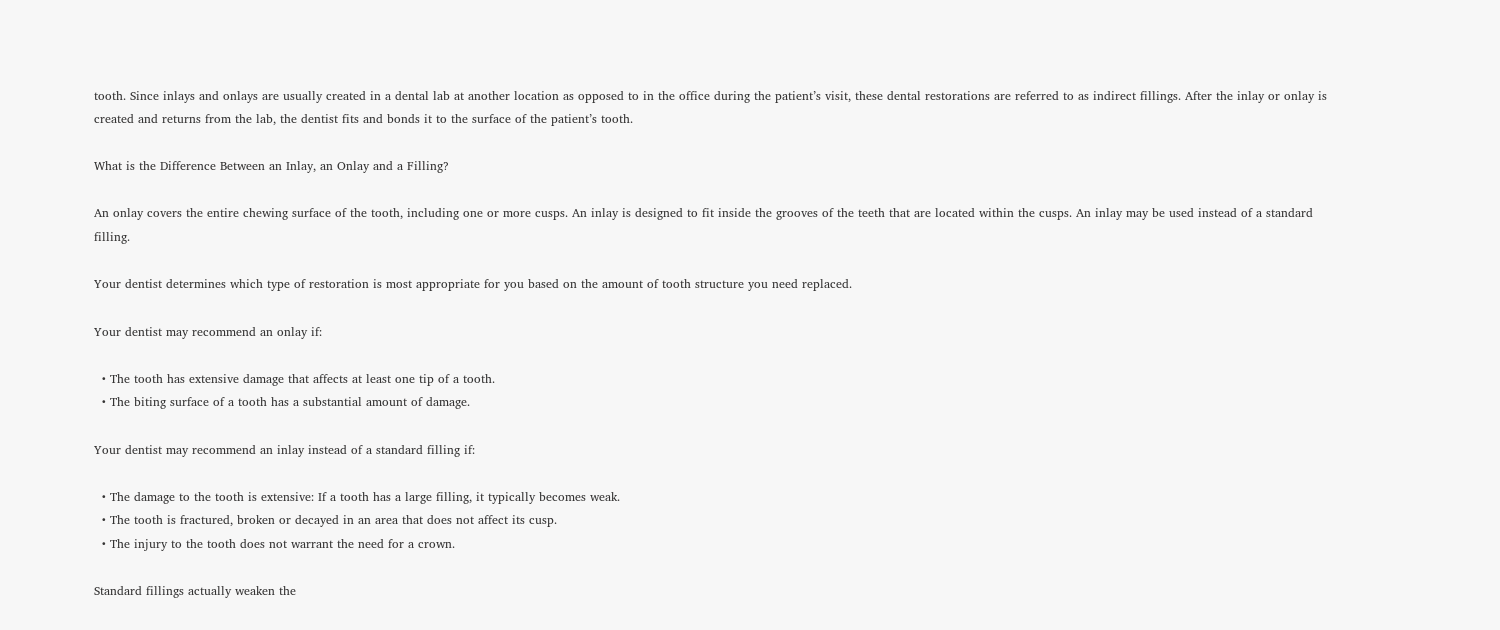tooth. Since inlays and onlays are usually created in a dental lab at another location as opposed to in the office during the patient’s visit, these dental restorations are referred to as indirect fillings. After the inlay or onlay is created and returns from the lab, the dentist fits and bonds it to the surface of the patient’s tooth.

What is the Difference Between an Inlay, an Onlay and a Filling?

An onlay covers the entire chewing surface of the tooth, including one or more cusps. An inlay is designed to fit inside the grooves of the teeth that are located within the cusps. An inlay may be used instead of a standard filling.

Your dentist determines which type of restoration is most appropriate for you based on the amount of tooth structure you need replaced.

Your dentist may recommend an onlay if:

  • The tooth has extensive damage that affects at least one tip of a tooth.
  • The biting surface of a tooth has a substantial amount of damage.

Your dentist may recommend an inlay instead of a standard filling if:

  • The damage to the tooth is extensive: If a tooth has a large filling, it typically becomes weak.
  • The tooth is fractured, broken or decayed in an area that does not affect its cusp.
  • The injury to the tooth does not warrant the need for a crown.

Standard fillings actually weaken the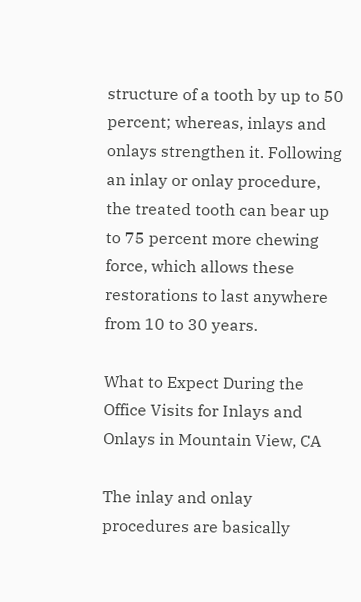structure of a tooth by up to 50 percent; whereas, inlays and onlays strengthen it. Following an inlay or onlay procedure, the treated tooth can bear up to 75 percent more chewing force, which allows these restorations to last anywhere from 10 to 30 years.

What to Expect During the Office Visits for Inlays and Onlays in Mountain View, CA

The inlay and onlay procedures are basically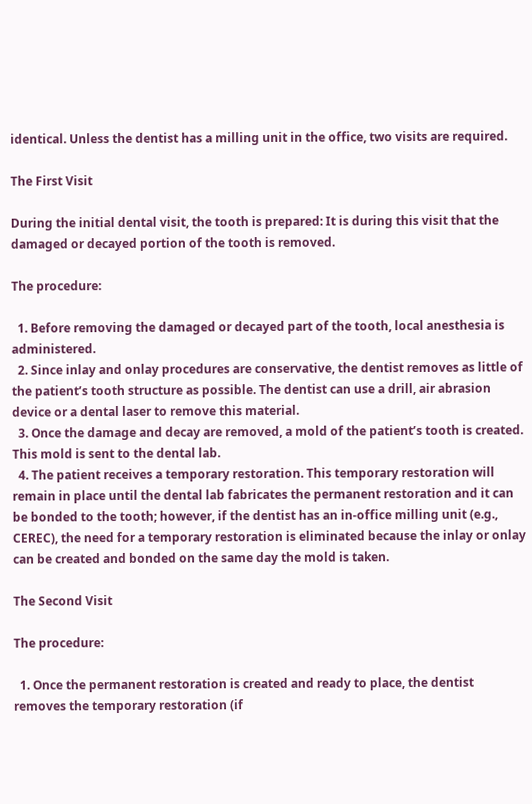identical. Unless the dentist has a milling unit in the office, two visits are required.

The First Visit

During the initial dental visit, the tooth is prepared: It is during this visit that the damaged or decayed portion of the tooth is removed.

The procedure:

  1. Before removing the damaged or decayed part of the tooth, local anesthesia is administered.
  2. Since inlay and onlay procedures are conservative, the dentist removes as little of the patient’s tooth structure as possible. The dentist can use a drill, air abrasion device or a dental laser to remove this material.
  3. Once the damage and decay are removed, a mold of the patient’s tooth is created. This mold is sent to the dental lab.
  4. The patient receives a temporary restoration. This temporary restoration will remain in place until the dental lab fabricates the permanent restoration and it can be bonded to the tooth; however, if the dentist has an in-office milling unit (e.g., CEREC), the need for a temporary restoration is eliminated because the inlay or onlay can be created and bonded on the same day the mold is taken.

The Second Visit

The procedure:

  1. Once the permanent restoration is created and ready to place, the dentist removes the temporary restoration (if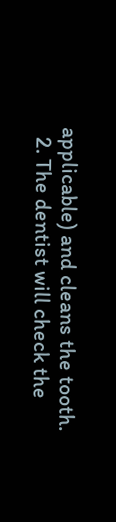applicable) and cleans the tooth.
  2. The dentist will check the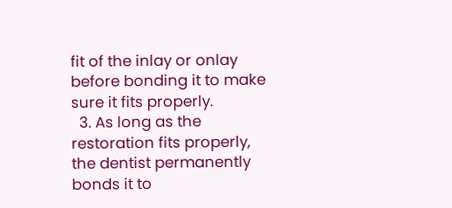fit of the inlay or onlay before bonding it to make sure it fits properly.
  3. As long as the restoration fits properly, the dentist permanently bonds it to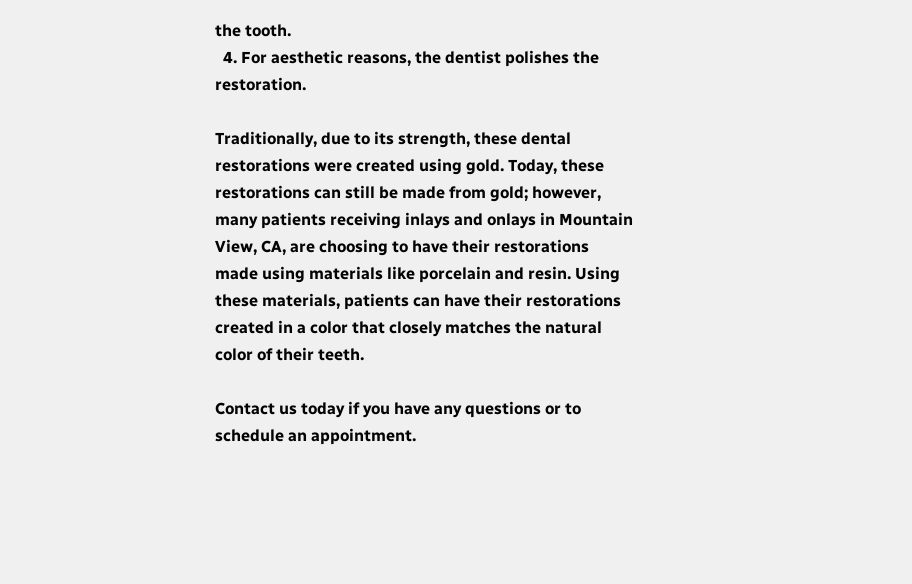the tooth.
  4. For aesthetic reasons, the dentist polishes the restoration.

Traditionally, due to its strength, these dental restorations were created using gold. Today, these restorations can still be made from gold; however, many patients receiving inlays and onlays in Mountain View, CA, are choosing to have their restorations made using materials like porcelain and resin. Using these materials, patients can have their restorations created in a color that closely matches the natural color of their teeth.

Contact us today if you have any questions or to schedule an appointment.